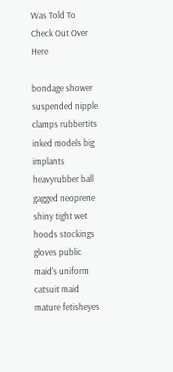Was Told To Check Out Over Here

bondage shower suspended nipple clamps rubbertits inked models big implants heavyrubber ball gagged neoprene shiny tight wet hoods stockings gloves public maid's uniform catsuit maid mature fetisheyes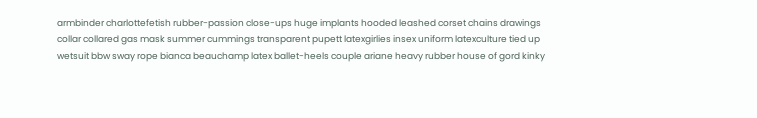armbinder charlottefetish rubber-passion close-ups huge implants hooded leashed corset chains drawings collar collared gas mask summer cummings transparent pupett latexgirlies insex uniform latexculture tied up wetsuit bbw sway rope bianca beauchamp latex ballet-heels couple ariane heavy rubber house of gord kinky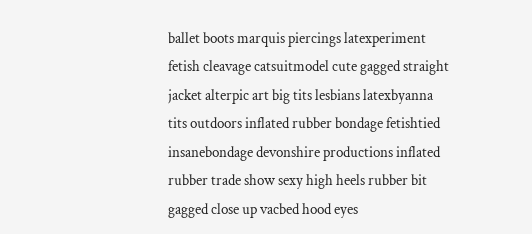ballet boots marquis piercings latexperiment fetish cleavage catsuitmodel cute gagged straight jacket alterpic art big tits lesbians latexbyanna tits outdoors inflated rubber bondage fetishtied insanebondage devonshire productions inflated rubber trade show sexy high heels rubber bit gagged close up vacbed hood eyes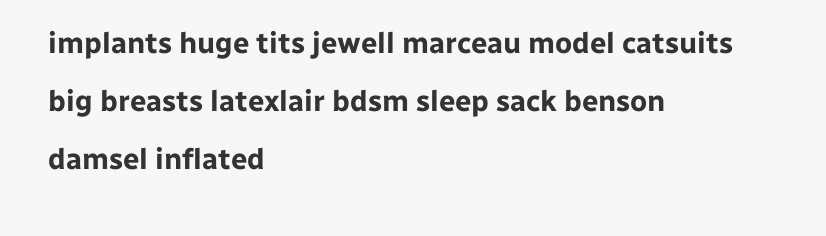implants huge tits jewell marceau model catsuits big breasts latexlair bdsm sleep sack benson damsel inflated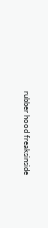rubber hood freaksinside